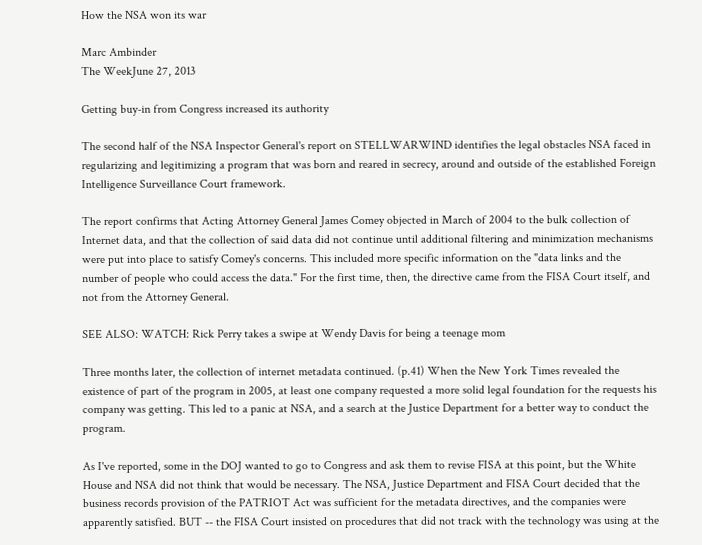How the NSA won its war

Marc Ambinder
The WeekJune 27, 2013

Getting buy-in from Congress increased its authority

The second half of the NSA Inspector General's report on STELLWARWIND identifies the legal obstacles NSA faced in regularizing and legitimizing a program that was born and reared in secrecy, around and outside of the established Foreign Intelligence Surveillance Court framework.

The report confirms that Acting Attorney General James Comey objected in March of 2004 to the bulk collection of Internet data, and that the collection of said data did not continue until additional filtering and minimization mechanisms were put into place to satisfy Comey's concerns. This included more specific information on the "data links and the number of people who could access the data." For the first time, then, the directive came from the FISA Court itself, and not from the Attorney General.

SEE ALSO: WATCH: Rick Perry takes a swipe at Wendy Davis for being a teenage mom

Three months later, the collection of internet metadata continued. (p.41) When the New York Times revealed the existence of part of the program in 2005, at least one company requested a more solid legal foundation for the requests his company was getting. This led to a panic at NSA, and a search at the Justice Department for a better way to conduct the program.

As I've reported, some in the DOJ wanted to go to Congress and ask them to revise FISA at this point, but the White House and NSA did not think that would be necessary. The NSA, Justice Department and FISA Court decided that the business records provision of the PATRIOT Act was sufficient for the metadata directives, and the companies were apparently satisfied. BUT -- the FISA Court insisted on procedures that did not track with the technology was using at the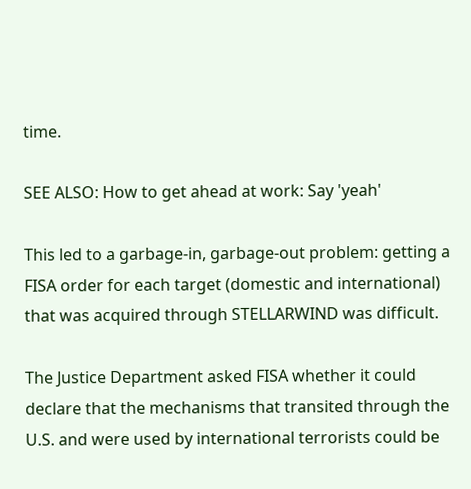time.

SEE ALSO: How to get ahead at work: Say 'yeah'

This led to a garbage-in, garbage-out problem: getting a FISA order for each target (domestic and international) that was acquired through STELLARWIND was difficult.

The Justice Department asked FISA whether it could declare that the mechanisms that transited through the U.S. and were used by international terrorists could be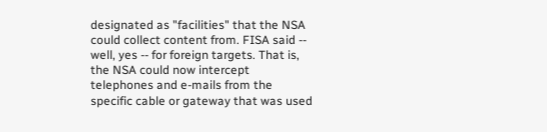designated as "facilities" that the NSA could collect content from. FISA said -- well, yes -- for foreign targets. That is, the NSA could now intercept telephones and e-mails from the specific cable or gateway that was used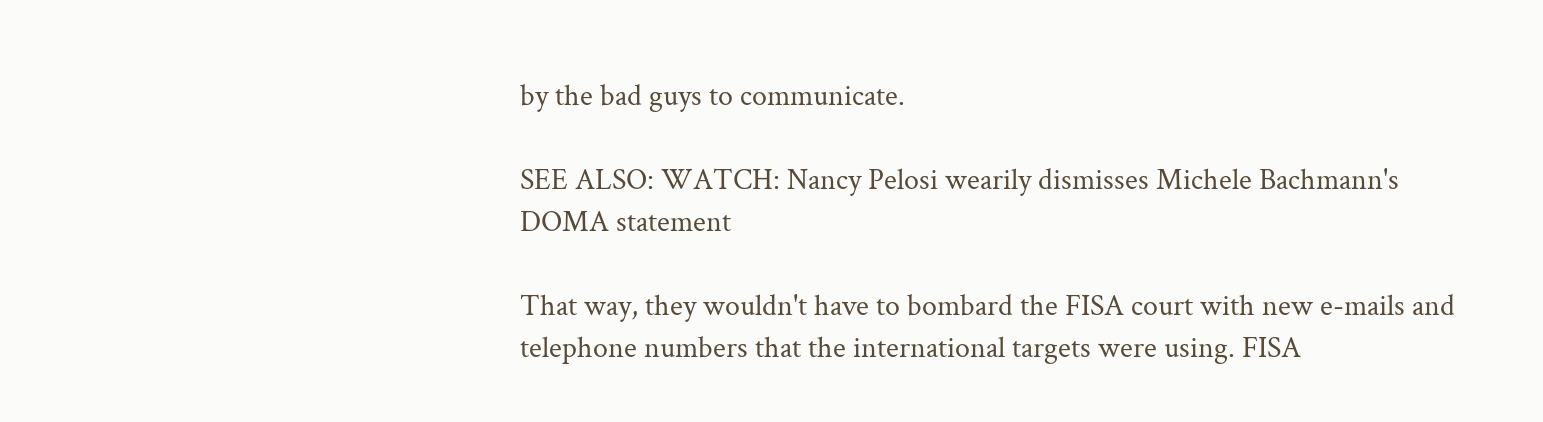by the bad guys to communicate.

SEE ALSO: WATCH: Nancy Pelosi wearily dismisses Michele Bachmann's DOMA statement

That way, they wouldn't have to bombard the FISA court with new e-mails and telephone numbers that the international targets were using. FISA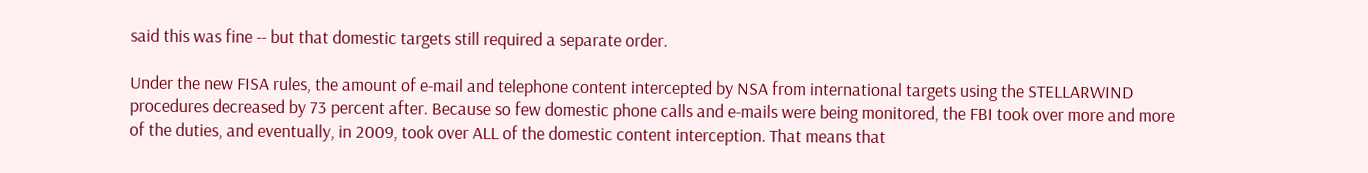said this was fine -- but that domestic targets still required a separate order.

Under the new FISA rules, the amount of e-mail and telephone content intercepted by NSA from international targets using the STELLARWIND procedures decreased by 73 percent after. Because so few domestic phone calls and e-mails were being monitored, the FBI took over more and more of the duties, and eventually, in 2009, took over ALL of the domestic content interception. That means that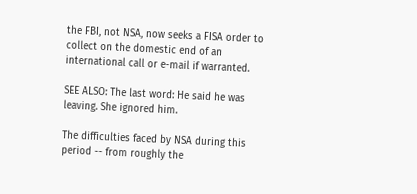the FBI, not NSA, now seeks a FISA order to collect on the domestic end of an international call or e-mail if warranted.

SEE ALSO: The last word: He said he was leaving. She ignored him.

The difficulties faced by NSA during this period -- from roughly the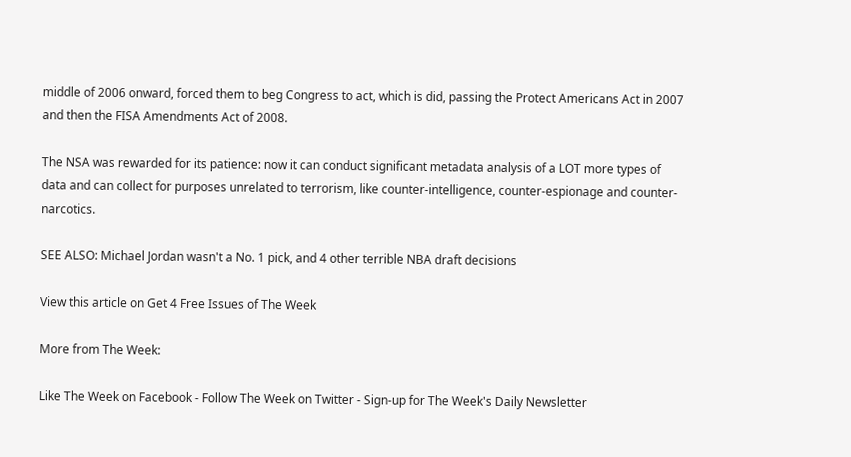middle of 2006 onward, forced them to beg Congress to act, which is did, passing the Protect Americans Act in 2007 and then the FISA Amendments Act of 2008.

The NSA was rewarded for its patience: now it can conduct significant metadata analysis of a LOT more types of data and can collect for purposes unrelated to terrorism, like counter-intelligence, counter-espionage and counter-narcotics.

SEE ALSO: Michael Jordan wasn't a No. 1 pick, and 4 other terrible NBA draft decisions

View this article on Get 4 Free Issues of The Week

More from The Week:

Like The Week on Facebook - Follow The Week on Twitter - Sign-up for The Week's Daily Newsletter